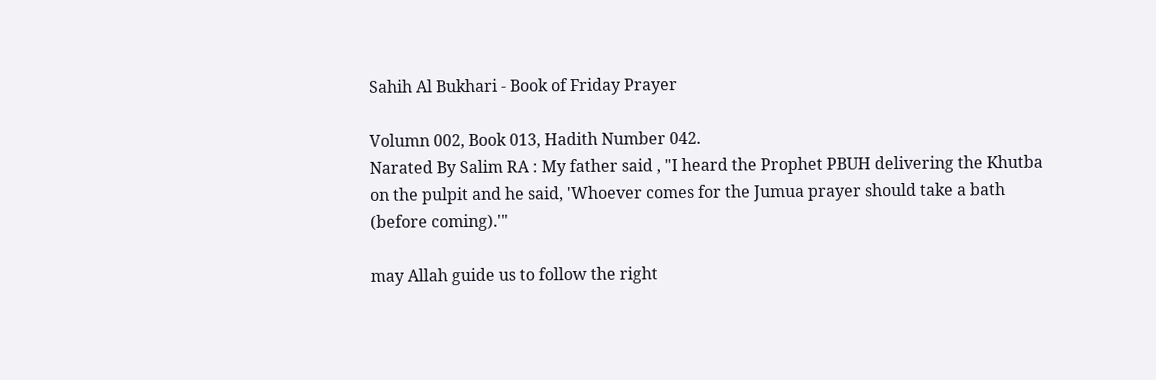Sahih Al Bukhari - Book of Friday Prayer

Volumn 002, Book 013, Hadith Number 042.
Narated By Salim RA : My father said , "I heard the Prophet PBUH delivering the Khutba on the pulpit and he said, 'Whoever comes for the Jumua prayer should take a bath (before coming).'"

may Allah guide us to follow the right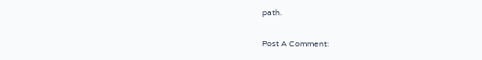path.

Post A Comment: